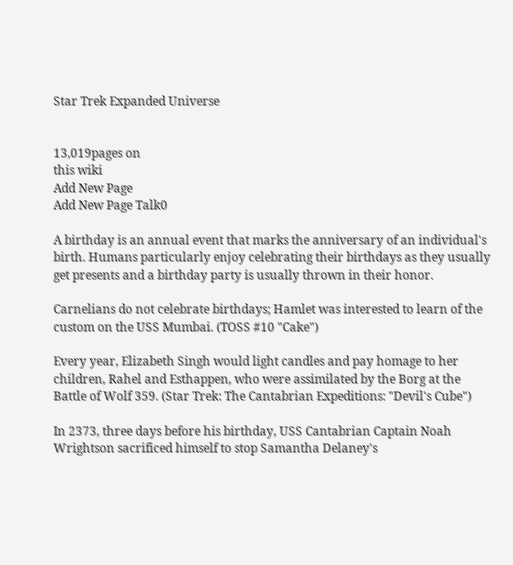Star Trek Expanded Universe


13,019pages on
this wiki
Add New Page
Add New Page Talk0

A birthday is an annual event that marks the anniversary of an individual's birth. Humans particularly enjoy celebrating their birthdays as they usually get presents and a birthday party is usually thrown in their honor.

Carnelians do not celebrate birthdays; Hamlet was interested to learn of the custom on the USS Mumbai. (TOSS #10 "Cake")

Every year, Elizabeth Singh would light candles and pay homage to her children, Rahel and Esthappen, who were assimilated by the Borg at the Battle of Wolf 359. (Star Trek: The Cantabrian Expeditions: "Devil's Cube")

In 2373, three days before his birthday, USS Cantabrian Captain Noah Wrightson sacrificed himself to stop Samantha Delaney's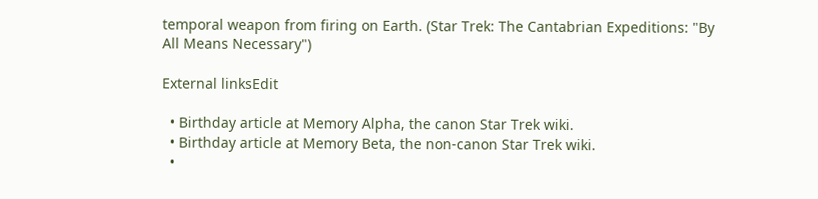temporal weapon from firing on Earth. (Star Trek: The Cantabrian Expeditions: "By All Means Necessary")

External linksEdit

  • Birthday article at Memory Alpha, the canon Star Trek wiki.
  • Birthday article at Memory Beta, the non-canon Star Trek wiki.
  •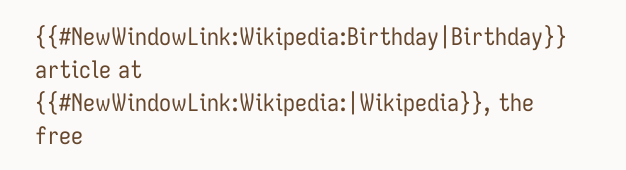{{#NewWindowLink:Wikipedia:Birthday|Birthday}} article at {{#NewWindowLink:Wikipedia:|Wikipedia}}, the free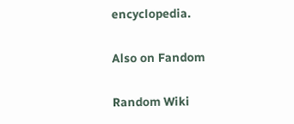encyclopedia.

Also on Fandom

Random Wiki